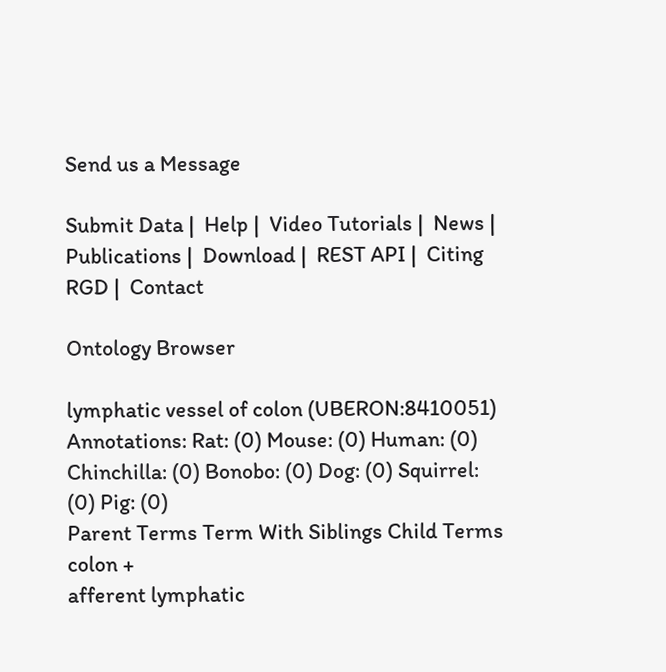Send us a Message

Submit Data |  Help |  Video Tutorials |  News |  Publications |  Download |  REST API |  Citing RGD |  Contact

Ontology Browser

lymphatic vessel of colon (UBERON:8410051)
Annotations: Rat: (0) Mouse: (0) Human: (0) Chinchilla: (0) Bonobo: (0) Dog: (0) Squirrel: (0) Pig: (0)
Parent Terms Term With Siblings Child Terms
colon +
afferent lymphatic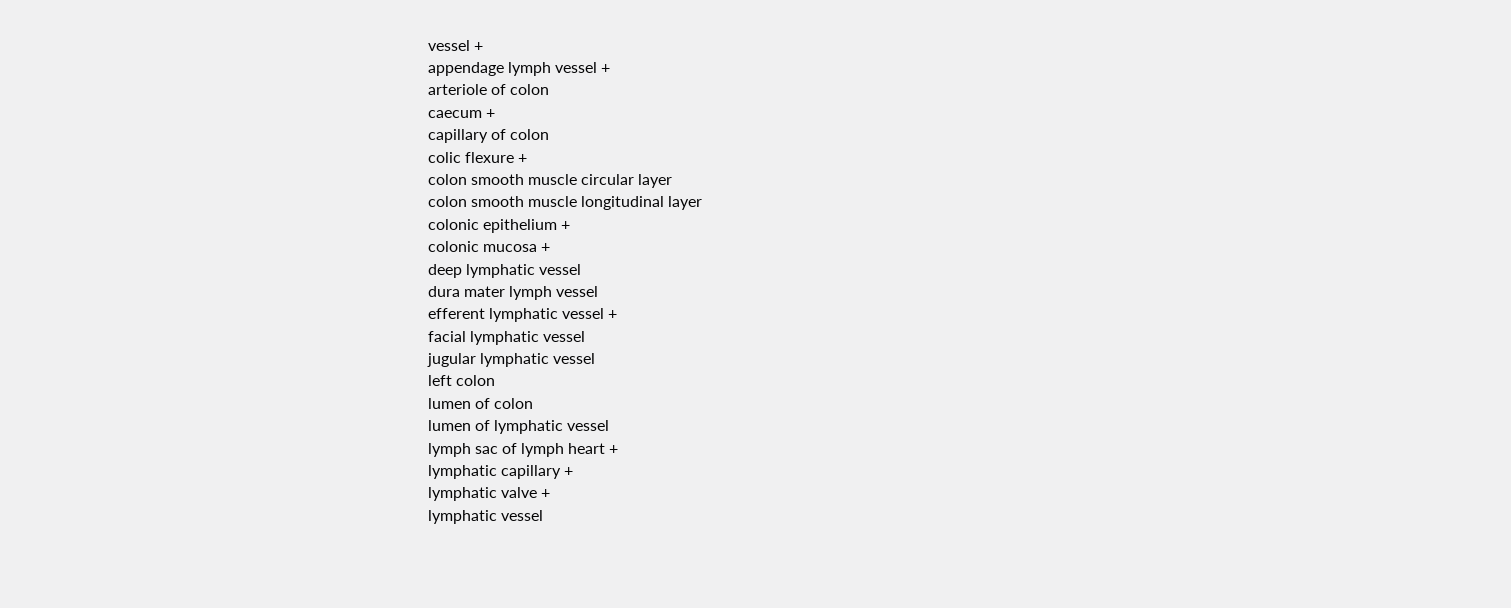vessel +
appendage lymph vessel +
arteriole of colon
caecum +
capillary of colon
colic flexure +
colon smooth muscle circular layer
colon smooth muscle longitudinal layer
colonic epithelium +
colonic mucosa +
deep lymphatic vessel
dura mater lymph vessel
efferent lymphatic vessel +
facial lymphatic vessel
jugular lymphatic vessel
left colon
lumen of colon
lumen of lymphatic vessel
lymph sac of lymph heart +
lymphatic capillary +
lymphatic valve +
lymphatic vessel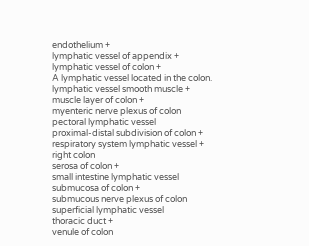endothelium +
lymphatic vessel of appendix +
lymphatic vessel of colon +
A lymphatic vessel located in the colon.
lymphatic vessel smooth muscle +
muscle layer of colon +
myenteric nerve plexus of colon
pectoral lymphatic vessel
proximal-distal subdivision of colon +
respiratory system lymphatic vessel +
right colon
serosa of colon +
small intestine lymphatic vessel
submucosa of colon +
submucous nerve plexus of colon
superficial lymphatic vessel
thoracic duct +
venule of colon